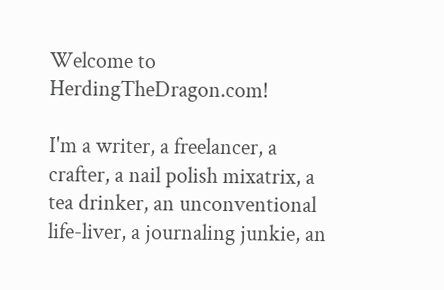Welcome to HerdingTheDragon.com!

I'm a writer, a freelancer, a crafter, a nail polish mixatrix, a tea drinker, an unconventional life-liver, a journaling junkie, an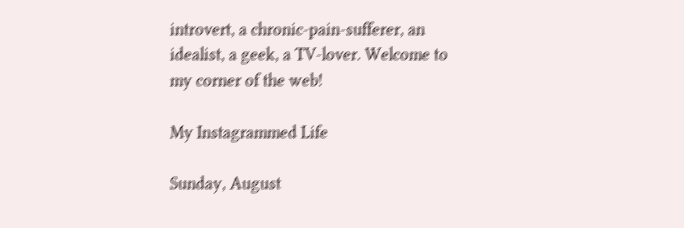introvert, a chronic-pain-sufferer, an idealist, a geek, a TV-lover. Welcome to my corner of the web!

My Instagrammed Life

Sunday, August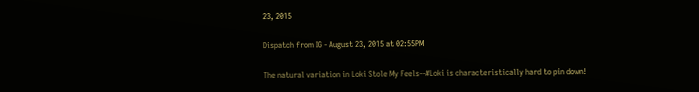23, 2015

Dispatch from IG - August 23, 2015 at 02:55PM

The natural variation in Loki Stole My Feels--#Loki is characteristically hard to pin down!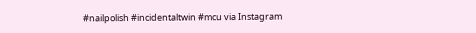#nailpolish #incidentaltwin #mcu via Instagram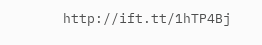http://ift.tt/1hTP4Bj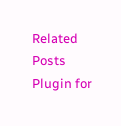Related Posts Plugin for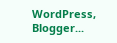WordPress, Blogger...